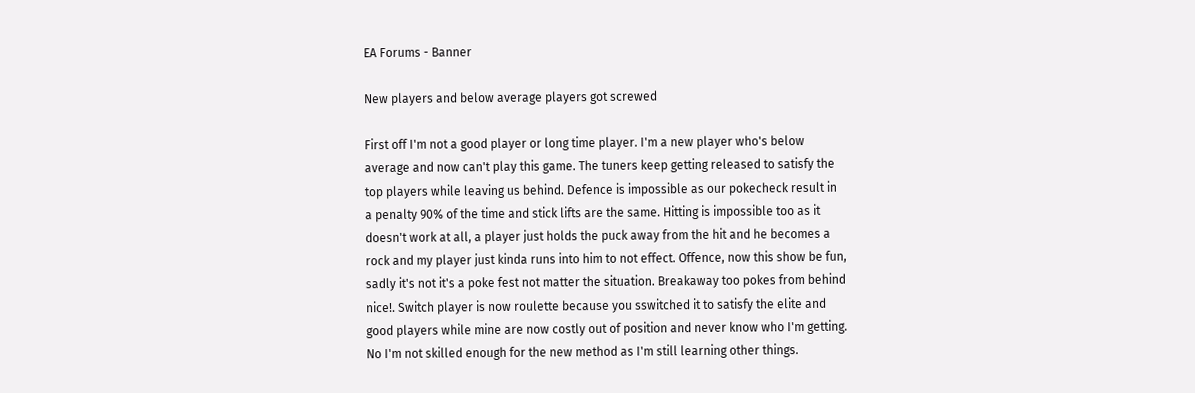EA Forums - Banner

New players and below average players got screwed

First off I'm not a good player or long time player. I'm a new player who's below average and now can't play this game. The tuners keep getting released to satisfy the top players while leaving us behind. Defence is impossible as our pokecheck result in a penalty 90% of the time and stick lifts are the same. Hitting is impossible too as it doesn't work at all, a player just holds the puck away from the hit and he becomes a rock and my player just kinda runs into him to not effect. Offence, now this show be fun, sadly it's not it's a poke fest not matter the situation. Breakaway too pokes from behind nice!. Switch player is now roulette because you sswitched it to satisfy the elite and good players while mine are now costly out of position and never know who I'm getting. No I'm not skilled enough for the new method as I'm still learning other things.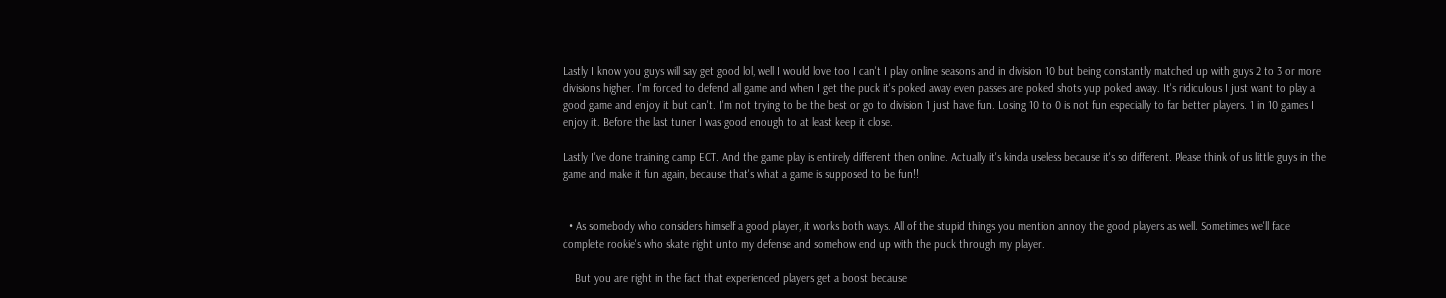Lastly I know you guys will say get good lol, well I would love too I can't I play online seasons and in division 10 but being constantly matched up with guys 2 to 3 or more divisions higher. I'm forced to defend all game and when I get the puck it's poked away even passes are poked shots yup poked away. It's ridiculous I just want to play a good game and enjoy it but can't. I'm not trying to be the best or go to division 1 just have fun. Losing 10 to 0 is not fun especially to far better players. 1 in 10 games I enjoy it. Before the last tuner I was good enough to at least keep it close.

Lastly I've done training camp ECT. And the game play is entirely different then online. Actually it's kinda useless because it's so different. Please think of us little guys in the game and make it fun again, because that's what a game is supposed to be fun!!


  • As somebody who considers himself a good player, it works both ways. All of the stupid things you mention annoy the good players as well. Sometimes we'll face complete rookie's who skate right unto my defense and somehow end up with the puck through my player.

    But you are right in the fact that experienced players get a boost because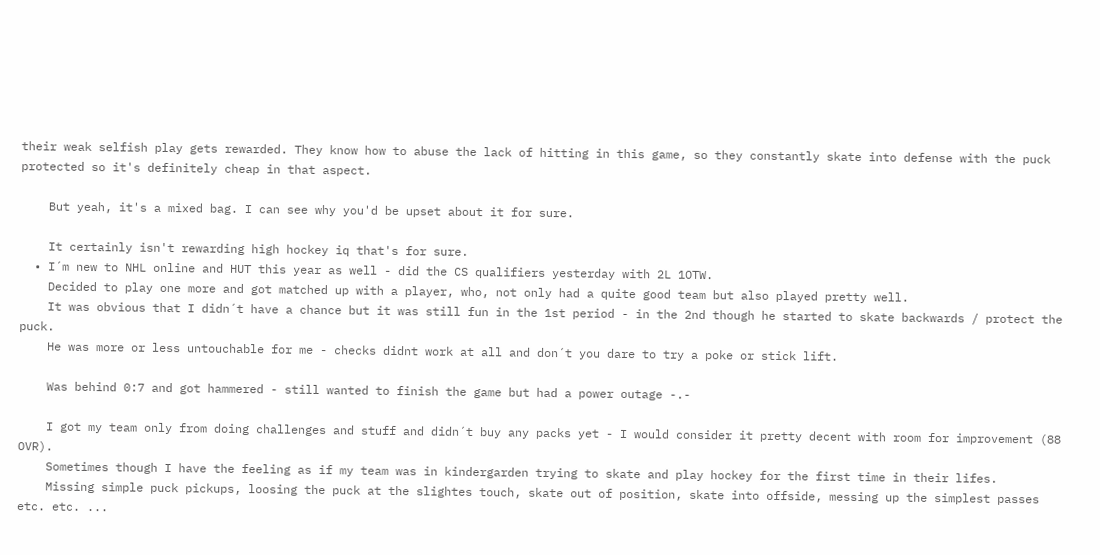their weak selfish play gets rewarded. They know how to abuse the lack of hitting in this game, so they constantly skate into defense with the puck protected so it's definitely cheap in that aspect.

    But yeah, it's a mixed bag. I can see why you'd be upset about it for sure.

    It certainly isn't rewarding high hockey iq that's for sure.
  • I´m new to NHL online and HUT this year as well - did the CS qualifiers yesterday with 2L 1OTW.
    Decided to play one more and got matched up with a player, who, not only had a quite good team but also played pretty well.
    It was obvious that I didn´t have a chance but it was still fun in the 1st period - in the 2nd though he started to skate backwards / protect the puck.
    He was more or less untouchable for me - checks didnt work at all and don´t you dare to try a poke or stick lift.

    Was behind 0:7 and got hammered - still wanted to finish the game but had a power outage -.-

    I got my team only from doing challenges and stuff and didn´t buy any packs yet - I would consider it pretty decent with room for improvement (88 OVR).
    Sometimes though I have the feeling as if my team was in kindergarden trying to skate and play hockey for the first time in their lifes.
    Missing simple puck pickups, loosing the puck at the slightes touch, skate out of position, skate into offside, messing up the simplest passes etc. etc. ...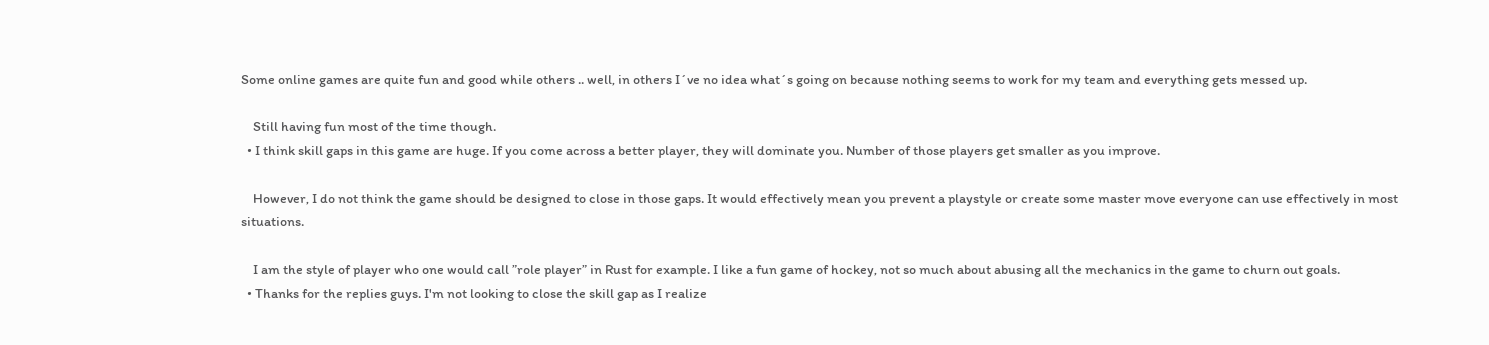Some online games are quite fun and good while others .. well, in others I´ve no idea what´s going on because nothing seems to work for my team and everything gets messed up.

    Still having fun most of the time though.
  • I think skill gaps in this game are huge. If you come across a better player, they will dominate you. Number of those players get smaller as you improve.

    However, I do not think the game should be designed to close in those gaps. It would effectively mean you prevent a playstyle or create some master move everyone can use effectively in most situations.

    I am the style of player who one would call ”role player” in Rust for example. I like a fun game of hockey, not so much about abusing all the mechanics in the game to churn out goals.
  • Thanks for the replies guys. I'm not looking to close the skill gap as I realize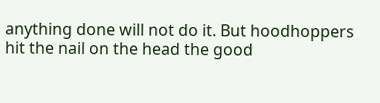anything done will not do it. But hoodhoppers hit the nail on the head the good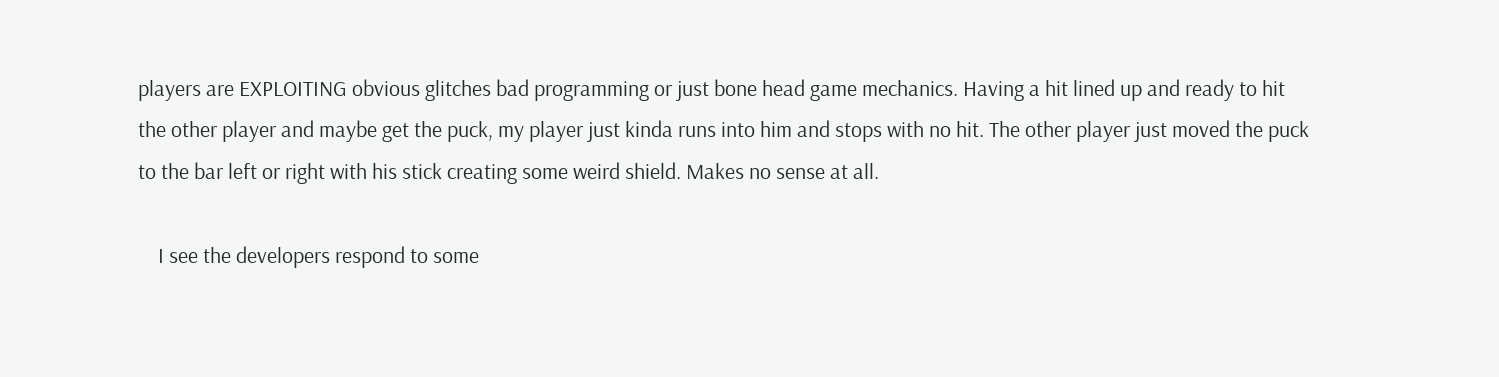players are EXPLOITING obvious glitches bad programming or just bone head game mechanics. Having a hit lined up and ready to hit the other player and maybe get the puck, my player just kinda runs into him and stops with no hit. The other player just moved the puck to the bar left or right with his stick creating some weird shield. Makes no sense at all.

    I see the developers respond to some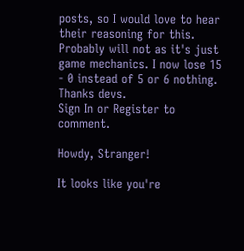posts, so I would love to hear their reasoning for this. Probably will not as it's just  game mechanics. I now lose 15 - 0 instead of 5 or 6 nothing. Thanks devs.
Sign In or Register to comment.

Howdy, Stranger!

It looks like you're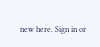new here. Sign in or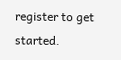register to get started.